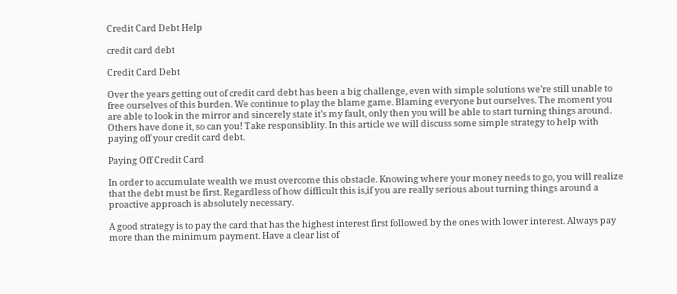Credit Card Debt Help

credit card debt

Credit Card Debt

Over the years getting out of credit card debt has been a big challenge, even with simple solutions we’re still unable to free ourselves of this burden. We continue to play the blame game. Blaming everyone but ourselves. The moment you are able to look in the mirror and sincerely state it’s my fault, only then you will be able to start turning things around. Others have done it, so can you! Take responsiblity. In this article we will discuss some simple strategy to help with paying off your credit card debt.

Paying Off Credit Card

In order to accumulate wealth we must overcome this obstacle. Knowing where your money needs to go, you will realize that the debt must be first. Regardless of how difficult this is,if you are really serious about turning things around a proactive approach is absolutely necessary.

A good strategy is to pay the card that has the highest interest first followed by the ones with lower interest. Always pay more than the minimum payment. Have a clear list of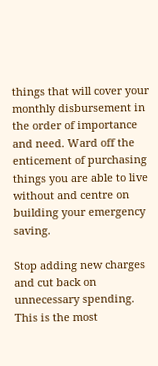things that will cover your monthly disbursement in the order of importance and need. Ward off the enticement of purchasing things you are able to live without and centre on building your emergency saving.

Stop adding new charges and cut back on unnecessary spending. This is the most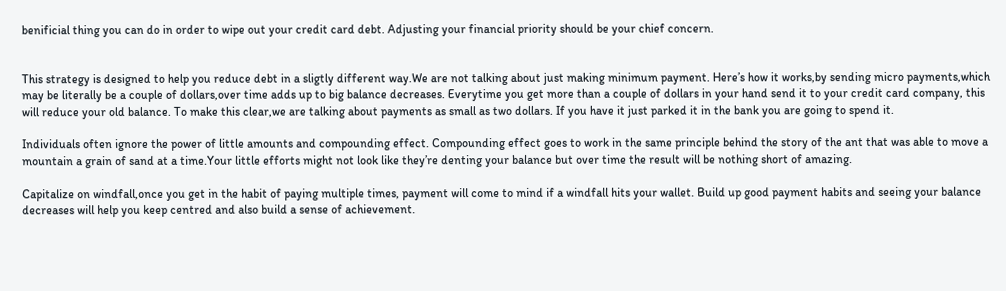benificial thing you can do in order to wipe out your credit card debt. Adjusting your financial priority should be your chief concern.


This strategy is designed to help you reduce debt in a sligtly different way.We are not talking about just making minimum payment. Here’s how it works,by sending micro payments,which may be literally be a couple of dollars,over time adds up to big balance decreases. Everytime you get more than a couple of dollars in your hand send it to your credit card company, this will reduce your old balance. To make this clear,we are talking about payments as small as two dollars. If you have it just parked it in the bank you are going to spend it.

Individuals often ignore the power of little amounts and compounding effect. Compounding effect goes to work in the same principle behind the story of the ant that was able to move a mountain a grain of sand at a time.Your little efforts might not look like they’re denting your balance but over time the result will be nothing short of amazing.

Capitalize on windfall,once you get in the habit of paying multiple times, payment will come to mind if a windfall hits your wallet. Build up good payment habits and seeing your balance decreases will help you keep centred and also build a sense of achievement.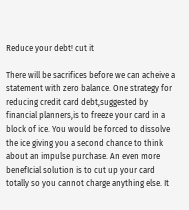Reduce your debt! cut it

There will be sacrifices before we can acheive a statement with zero balance. One strategy for reducing credit card debt,suggested by financial planners,is to freeze your card in a block of ice. You would be forced to dissolve the ice giving you a second chance to think about an impulse purchase. An even more benefIcial solution is to cut up your card totally so you cannot charge anything else. It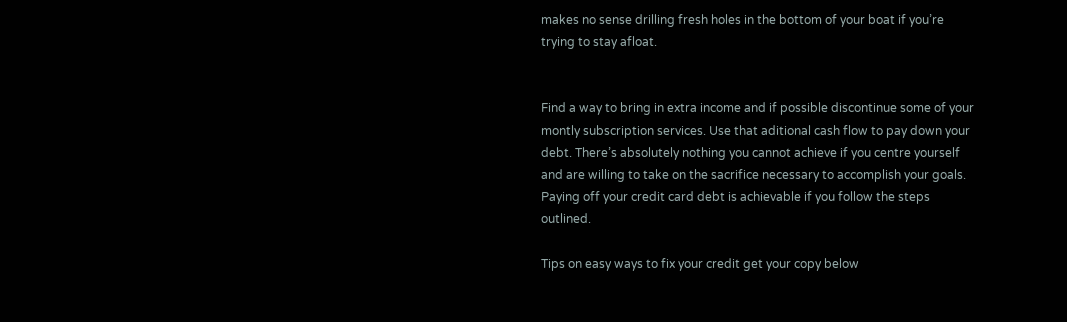makes no sense drilling fresh holes in the bottom of your boat if you’re trying to stay afloat.


Find a way to bring in extra income and if possible discontinue some of your montly subscription services. Use that aditional cash flow to pay down your debt. There’s absolutely nothing you cannot achieve if you centre yourself and are willing to take on the sacrifice necessary to accomplish your goals. Paying off your credit card debt is achievable if you follow the steps outlined.

Tips on easy ways to fix your credit get your copy below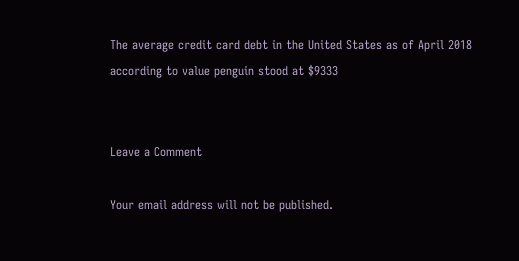The average credit card debt in the United States as of April 2018 according to value penguin stood at $9333


Leave a Comment

Your email address will not be published.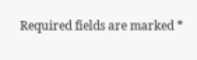Required fields are marked *